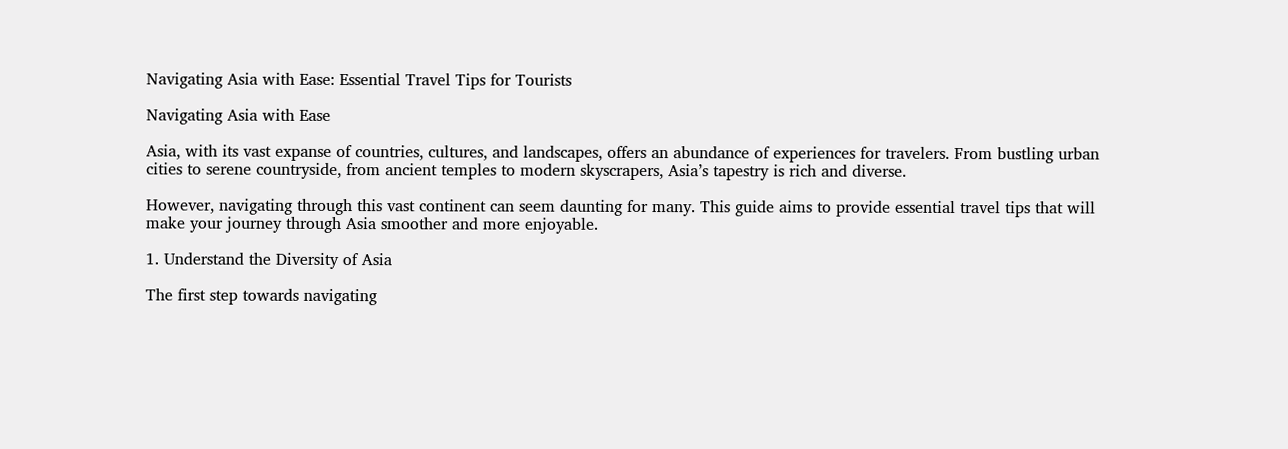Navigating Asia with Ease: Essential Travel Tips for Tourists

Navigating Asia with Ease

Asia, with its vast expanse of countries, cultures, and landscapes, offers an abundance of experiences for travelers. From bustling urban cities to serene countryside, from ancient temples to modern skyscrapers, Asia’s tapestry is rich and diverse.

However, navigating through this vast continent can seem daunting for many. This guide aims to provide essential travel tips that will make your journey through Asia smoother and more enjoyable.

1. Understand the Diversity of Asia

The first step towards navigating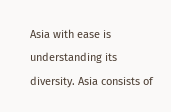Asia with ease is understanding its diversity. Asia consists of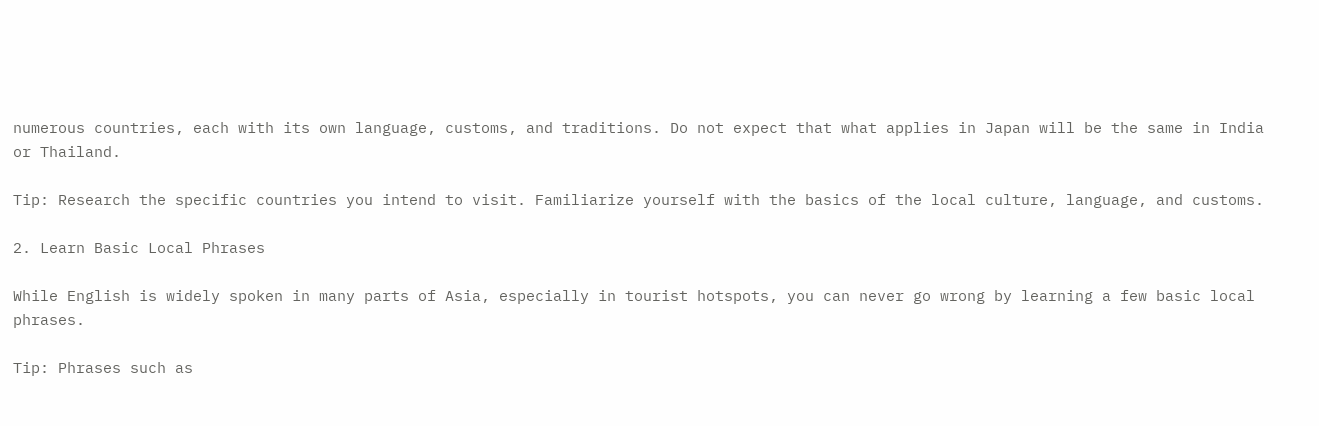numerous countries, each with its own language, customs, and traditions. Do not expect that what applies in Japan will be the same in India or Thailand.

Tip: Research the specific countries you intend to visit. Familiarize yourself with the basics of the local culture, language, and customs.

2. Learn Basic Local Phrases

While English is widely spoken in many parts of Asia, especially in tourist hotspots, you can never go wrong by learning a few basic local phrases.

Tip: Phrases such as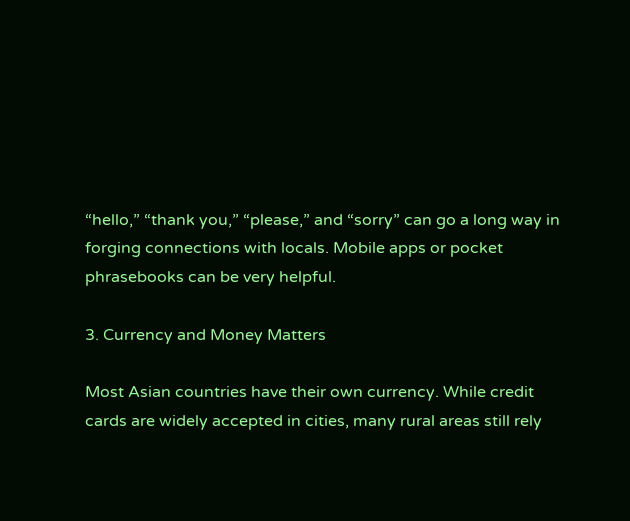“hello,” “thank you,” “please,” and “sorry” can go a long way in forging connections with locals. Mobile apps or pocket phrasebooks can be very helpful.

3. Currency and Money Matters

Most Asian countries have their own currency. While credit cards are widely accepted in cities, many rural areas still rely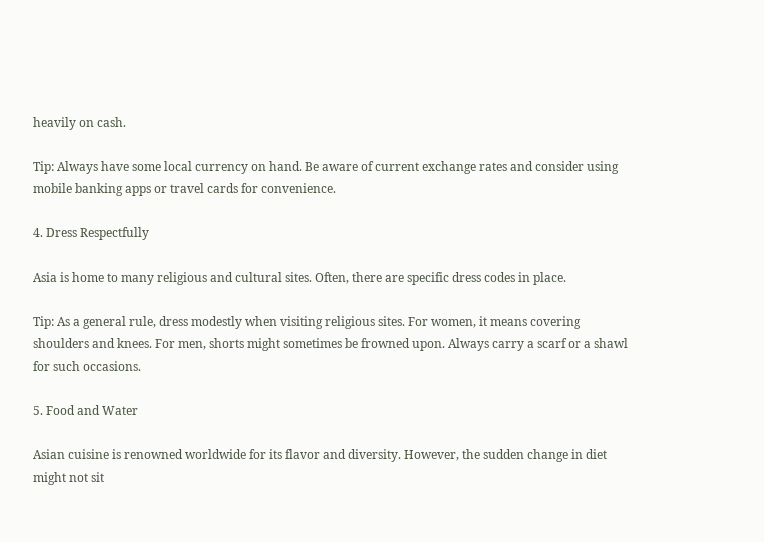heavily on cash.

Tip: Always have some local currency on hand. Be aware of current exchange rates and consider using mobile banking apps or travel cards for convenience.

4. Dress Respectfully

Asia is home to many religious and cultural sites. Often, there are specific dress codes in place.

Tip: As a general rule, dress modestly when visiting religious sites. For women, it means covering shoulders and knees. For men, shorts might sometimes be frowned upon. Always carry a scarf or a shawl for such occasions.

5. Food and Water

Asian cuisine is renowned worldwide for its flavor and diversity. However, the sudden change in diet might not sit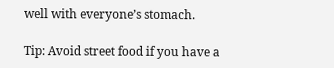well with everyone’s stomach.

Tip: Avoid street food if you have a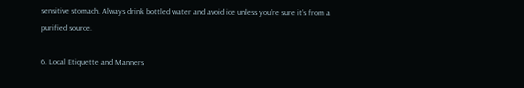sensitive stomach. Always drink bottled water and avoid ice unless you’re sure it’s from a purified source.

6. Local Etiquette and Manners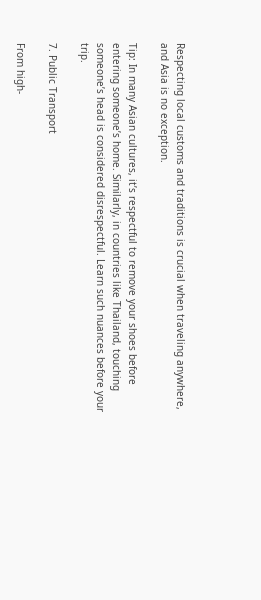Respecting local customs and traditions is crucial when traveling anywhere, and Asia is no exception.

Tip: In many Asian cultures, it’s respectful to remove your shoes before entering someone’s home. Similarly, in countries like Thailand, touching someone’s head is considered disrespectful. Learn such nuances before your trip.

7. Public Transport

From high-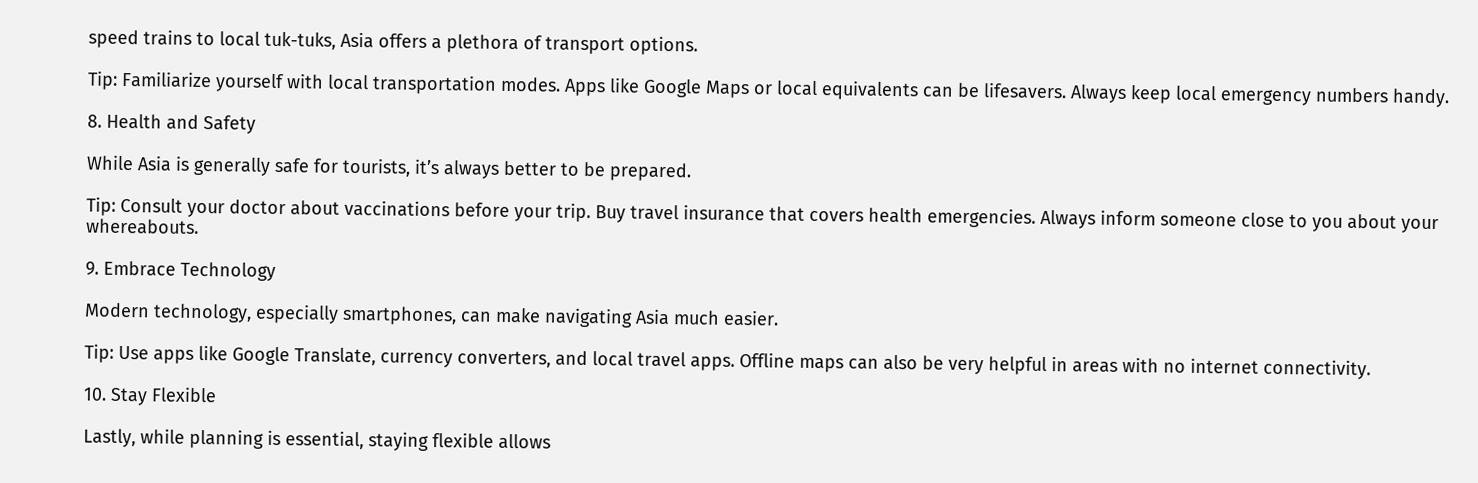speed trains to local tuk-tuks, Asia offers a plethora of transport options.

Tip: Familiarize yourself with local transportation modes. Apps like Google Maps or local equivalents can be lifesavers. Always keep local emergency numbers handy.

8. Health and Safety

While Asia is generally safe for tourists, it’s always better to be prepared.

Tip: Consult your doctor about vaccinations before your trip. Buy travel insurance that covers health emergencies. Always inform someone close to you about your whereabouts.

9. Embrace Technology

Modern technology, especially smartphones, can make navigating Asia much easier.

Tip: Use apps like Google Translate, currency converters, and local travel apps. Offline maps can also be very helpful in areas with no internet connectivity.

10. Stay Flexible

Lastly, while planning is essential, staying flexible allows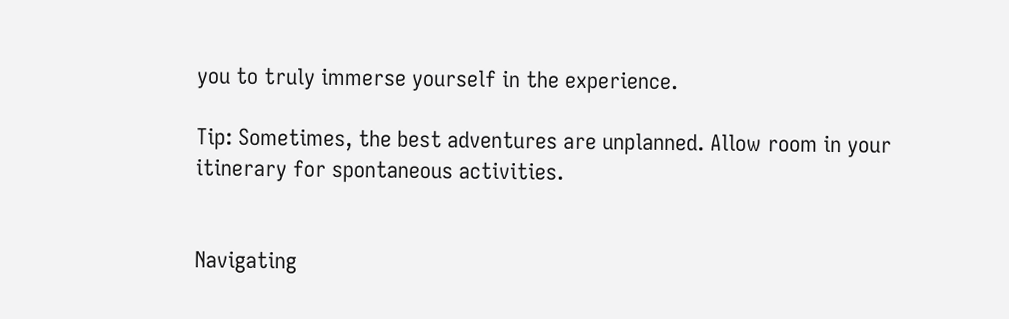you to truly immerse yourself in the experience.

Tip: Sometimes, the best adventures are unplanned. Allow room in your itinerary for spontaneous activities.


Navigating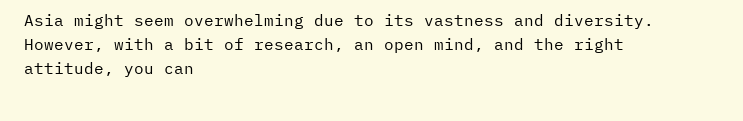Asia might seem overwhelming due to its vastness and diversity. However, with a bit of research, an open mind, and the right attitude, you can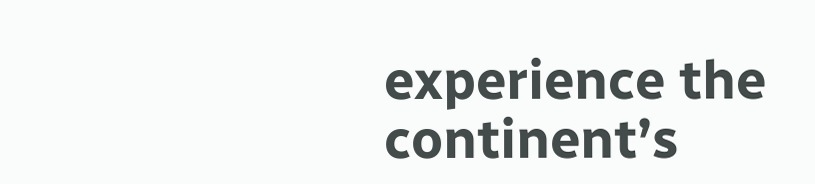experience the continent’s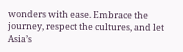wonders with ease. Embrace the journey, respect the cultures, and let Asia’s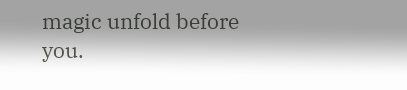magic unfold before you.